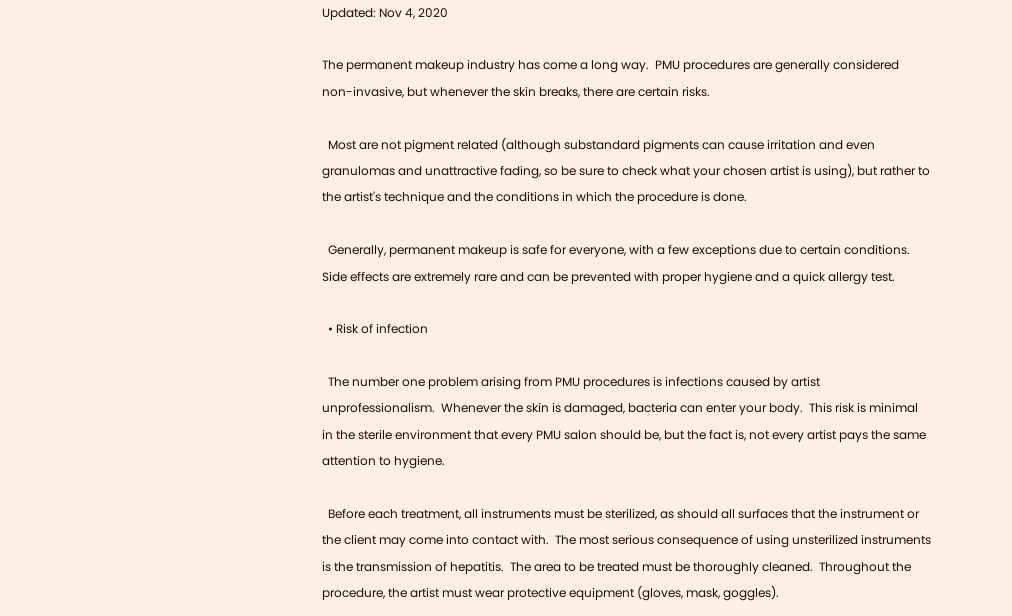Updated: Nov 4, 2020

The permanent makeup industry has come a long way.  PMU procedures are generally considered non-invasive, but whenever the skin breaks, there are certain risks.

  Most are not pigment related (although substandard pigments can cause irritation and even granulomas and unattractive fading, so be sure to check what your chosen artist is using), but rather to the artist's technique and the conditions in which the procedure is done.

  Generally, permanent makeup is safe for everyone, with a few exceptions due to certain conditions.  Side effects are extremely rare and can be prevented with proper hygiene and a quick allergy test.

  • Risk of infection

  The number one problem arising from PMU procedures is infections caused by artist unprofessionalism.  Whenever the skin is damaged, bacteria can enter your body.  This risk is minimal in the sterile environment that every PMU salon should be, but the fact is, not every artist pays the same attention to hygiene.

  Before each treatment, all instruments must be sterilized, as should all surfaces that the instrument or the client may come into contact with.  The most serious consequence of using unsterilized instruments is the transmission of hepatitis.  The area to be treated must be thoroughly cleaned.  Throughout the procedure, the artist must wear protective equipment (gloves, mask, goggles).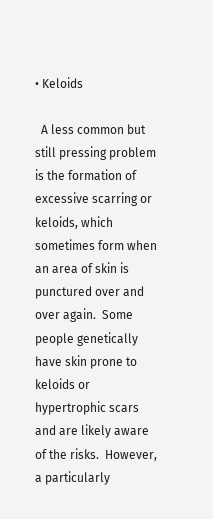• Keloids

  A less common but still pressing problem is the formation of excessive scarring or keloids, which sometimes form when an area of skin is punctured over and over again.  Some people genetically have skin prone to keloids or hypertrophic scars and are likely aware of the risks.  However, a particularly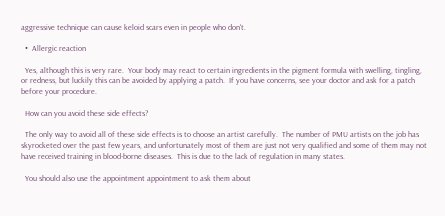aggressive technique can cause keloid scars even in people who don't.

  •  Allergic reaction

  Yes, although this is very rare.  Your body may react to certain ingredients in the pigment formula with swelling, tingling, or redness, but luckily this can be avoided by applying a patch.  If you have concerns, see your doctor and ask for a patch before your procedure.

  How can you avoid these side effects?

  The only way to avoid all of these side effects is to choose an artist carefully.  The number of PMU artists on the job has skyrocketed over the past few years, and unfortunately most of them are just not very qualified and some of them may not have received training in blood-borne diseases.  This is due to the lack of regulation in many states.

  You should also use the appointment appointment to ask them about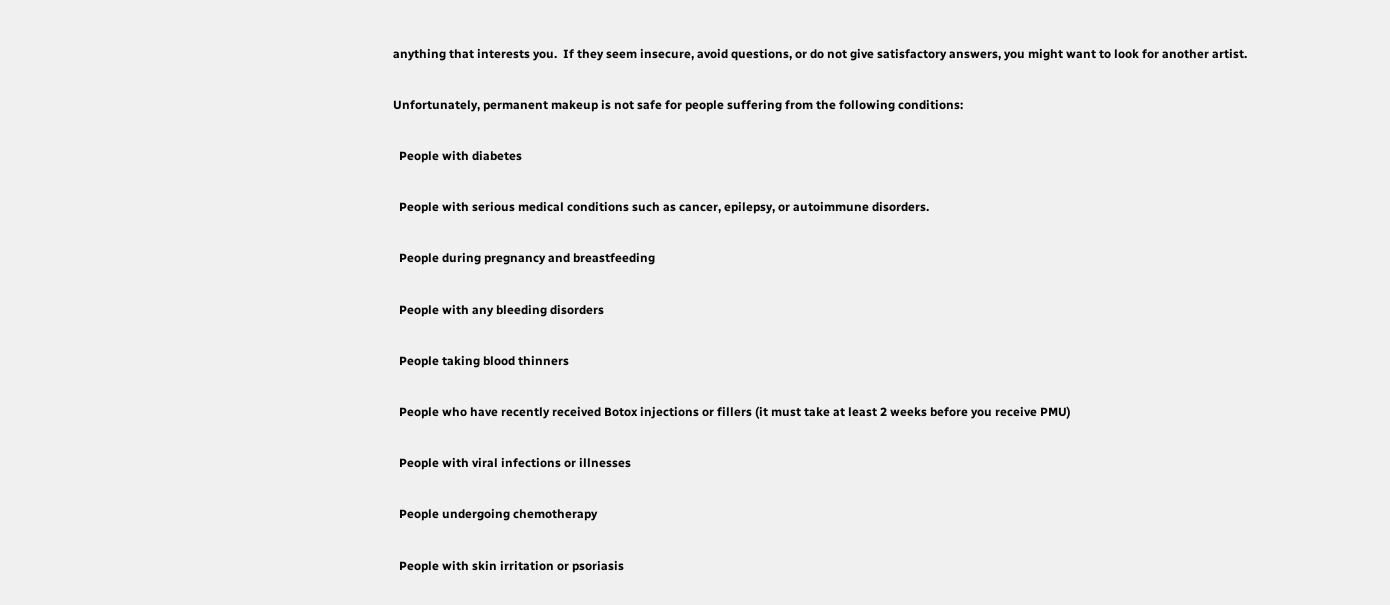anything that interests you.  If they seem insecure, avoid questions, or do not give satisfactory answers, you might want to look for another artist.

Unfortunately, permanent makeup is not safe for people suffering from the following conditions:

  People with diabetes

  People with serious medical conditions such as cancer, epilepsy, or autoimmune disorders.

  People during pregnancy and breastfeeding

  People with any bleeding disorders

  People taking blood thinners

  People who have recently received Botox injections or fillers (it must take at least 2 weeks before you receive PMU)

  People with viral infections or illnesses

  People undergoing chemotherapy

  People with skin irritation or psoriasis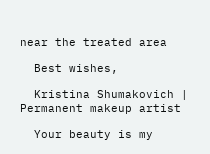near the treated area

  Best wishes,

  Kristina Shumakovich |  Permanent makeup artist

  Your beauty is my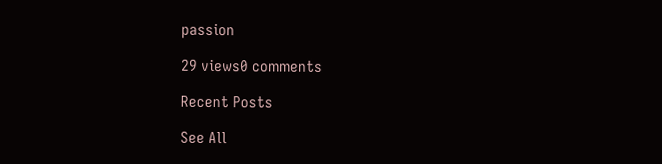passion

29 views0 comments

Recent Posts

See All